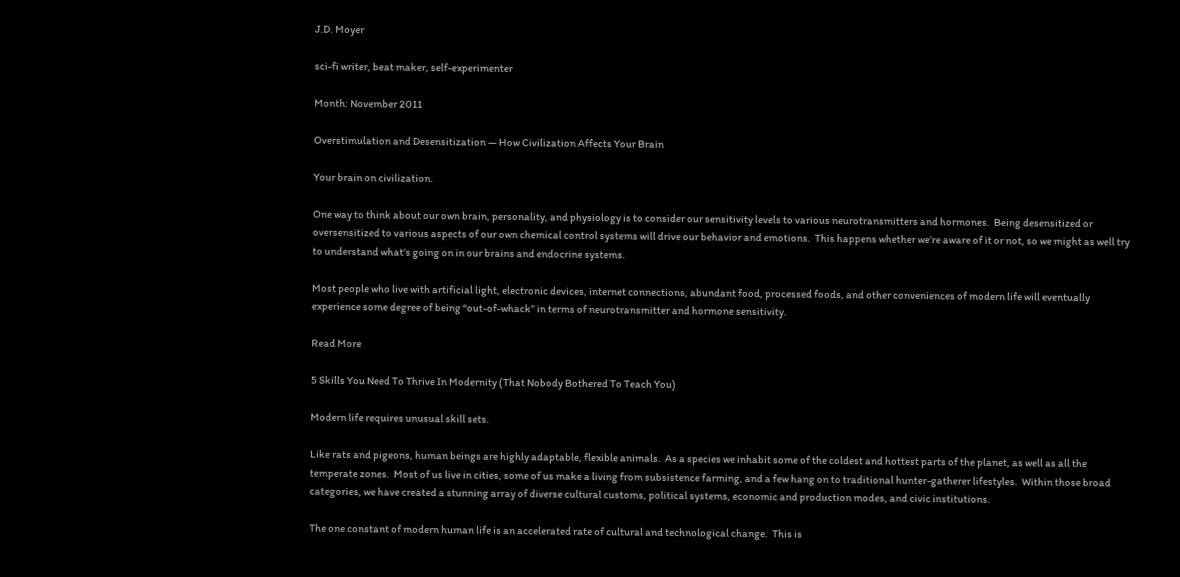J.D. Moyer

sci-fi writer, beat maker, self-experimenter

Month: November 2011

Overstimulation and Desensitization — How Civilization Affects Your Brain

Your brain on civilization.

One way to think about our own brain, personality, and physiology is to consider our sensitivity levels to various neurotransmitters and hormones.  Being desensitized or oversensitized to various aspects of our own chemical control systems will drive our behavior and emotions.  This happens whether we’re aware of it or not, so we might as well try to understand what’s going on in our brains and endocrine systems.

Most people who live with artificial light, electronic devices, internet connections, abundant food, processed foods, and other conveniences of modern life will eventually experience some degree of being “out-of-whack” in terms of neurotransmitter and hormone sensitivity.

Read More

5 Skills You Need To Thrive In Modernity (That Nobody Bothered To Teach You)

Modern life requires unusual skill sets.

Like rats and pigeons, human beings are highly adaptable, flexible animals.  As a species we inhabit some of the coldest and hottest parts of the planet, as well as all the temperate zones.  Most of us live in cities, some of us make a living from subsistence farming, and a few hang on to traditional hunter-gatherer lifestyles.  Within those broad categories, we have created a stunning array of diverse cultural customs, political systems, economic and production modes, and civic institutions.

The one constant of modern human life is an accelerated rate of cultural and technological change.  This is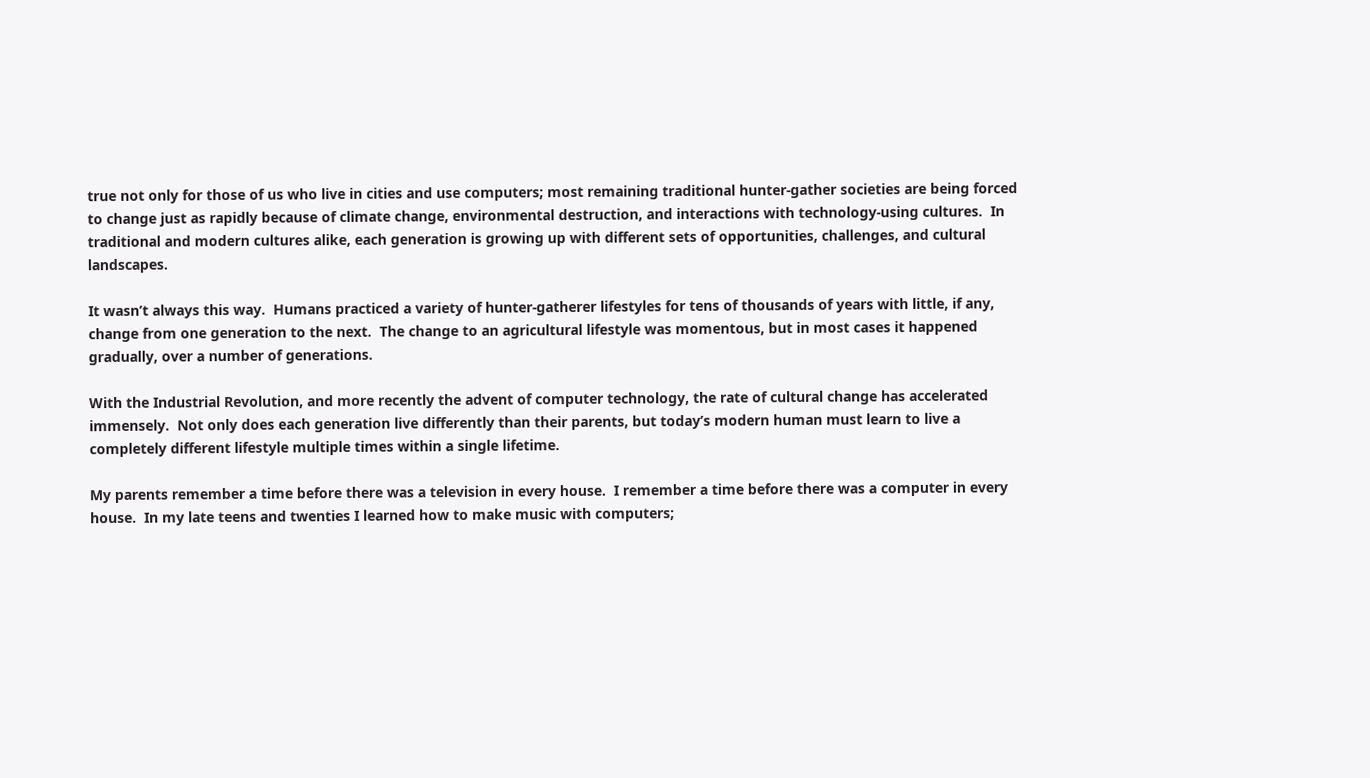true not only for those of us who live in cities and use computers; most remaining traditional hunter-gather societies are being forced to change just as rapidly because of climate change, environmental destruction, and interactions with technology-using cultures.  In traditional and modern cultures alike, each generation is growing up with different sets of opportunities, challenges, and cultural landscapes.

It wasn’t always this way.  Humans practiced a variety of hunter-gatherer lifestyles for tens of thousands of years with little, if any, change from one generation to the next.  The change to an agricultural lifestyle was momentous, but in most cases it happened gradually, over a number of generations.

With the Industrial Revolution, and more recently the advent of computer technology, the rate of cultural change has accelerated immensely.  Not only does each generation live differently than their parents, but today’s modern human must learn to live a completely different lifestyle multiple times within a single lifetime.

My parents remember a time before there was a television in every house.  I remember a time before there was a computer in every house.  In my late teens and twenties I learned how to make music with computers;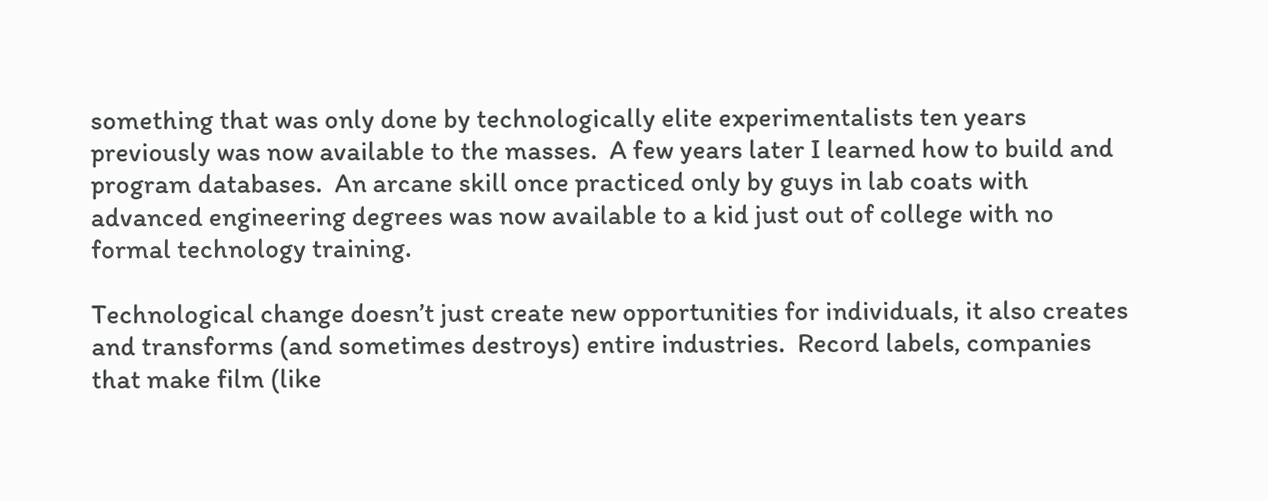something that was only done by technologically elite experimentalists ten years previously was now available to the masses.  A few years later I learned how to build and program databases.  An arcane skill once practiced only by guys in lab coats with advanced engineering degrees was now available to a kid just out of college with no formal technology training.

Technological change doesn’t just create new opportunities for individuals, it also creates and transforms (and sometimes destroys) entire industries.  Record labels, companies that make film (like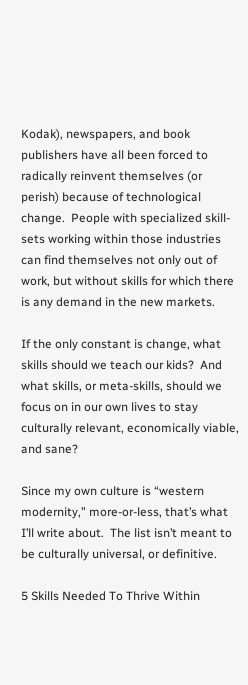Kodak), newspapers, and book publishers have all been forced to radically reinvent themselves (or perish) because of technological change.  People with specialized skill-sets working within those industries can find themselves not only out of work, but without skills for which there is any demand in the new markets.

If the only constant is change, what skills should we teach our kids?  And what skills, or meta-skills, should we focus on in our own lives to stay culturally relevant, economically viable, and sane?

Since my own culture is “western modernity,” more-or-less, that’s what I’ll write about.  The list isn’t meant to be culturally universal, or definitive.

5 Skills Needed To Thrive Within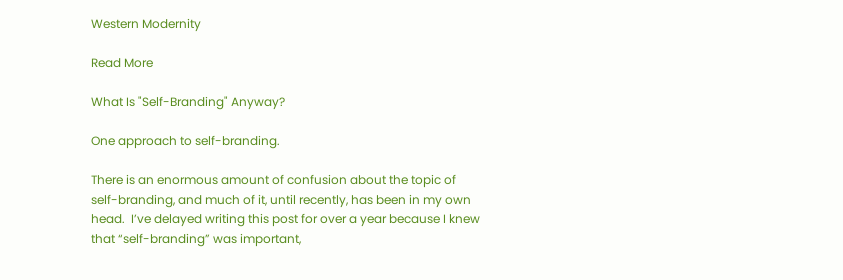Western Modernity

Read More

What Is "Self-Branding" Anyway?

One approach to self-branding.

There is an enormous amount of confusion about the topic of self-branding, and much of it, until recently, has been in my own head.  I’ve delayed writing this post for over a year because I knew that “self-branding” was important,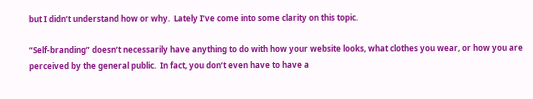but I didn’t understand how or why.  Lately I’ve come into some clarity on this topic.

“Self-branding” doesn’t necessarily have anything to do with how your website looks, what clothes you wear, or how you are perceived by the general public.  In fact, you don’t even have to have a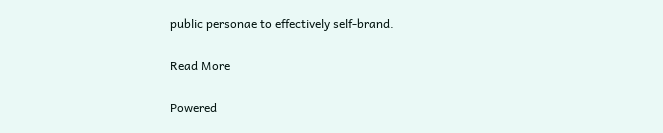public personae to effectively self-brand.

Read More

Powered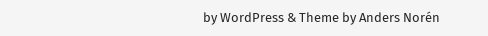by WordPress & Theme by Anders Norén